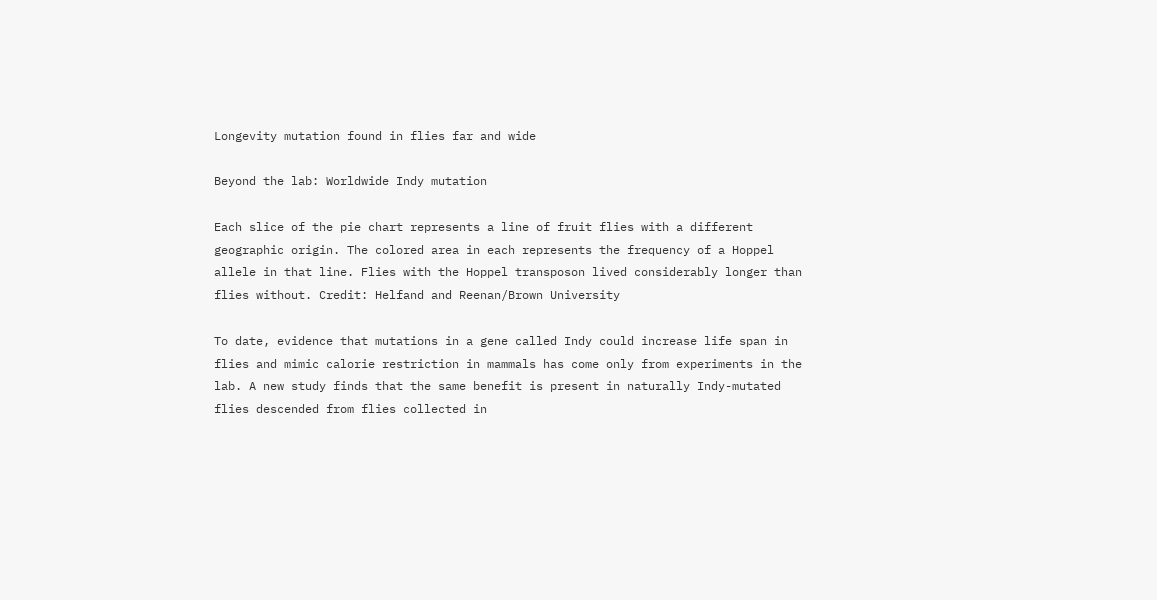Longevity mutation found in flies far and wide

Beyond the lab: Worldwide Indy mutation

Each slice of the pie chart represents a line of fruit flies with a different geographic origin. The colored area in each represents the frequency of a Hoppel allele in that line. Flies with the Hoppel transposon lived considerably longer than flies without. Credit: Helfand and Reenan/Brown University

To date, evidence that mutations in a gene called Indy could increase life span in flies and mimic calorie restriction in mammals has come only from experiments in the lab. A new study finds that the same benefit is present in naturally Indy-mutated flies descended from flies collected in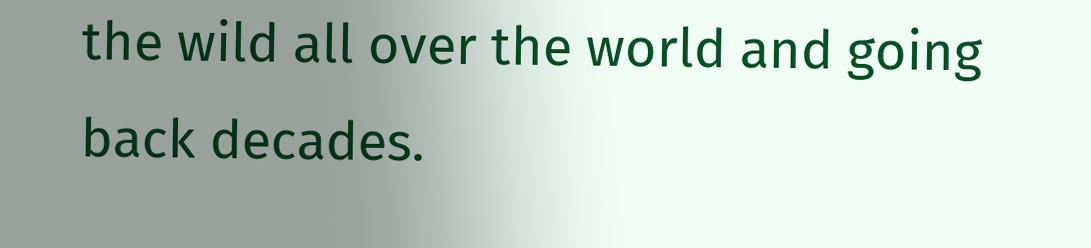the wild all over the world and going back decades.